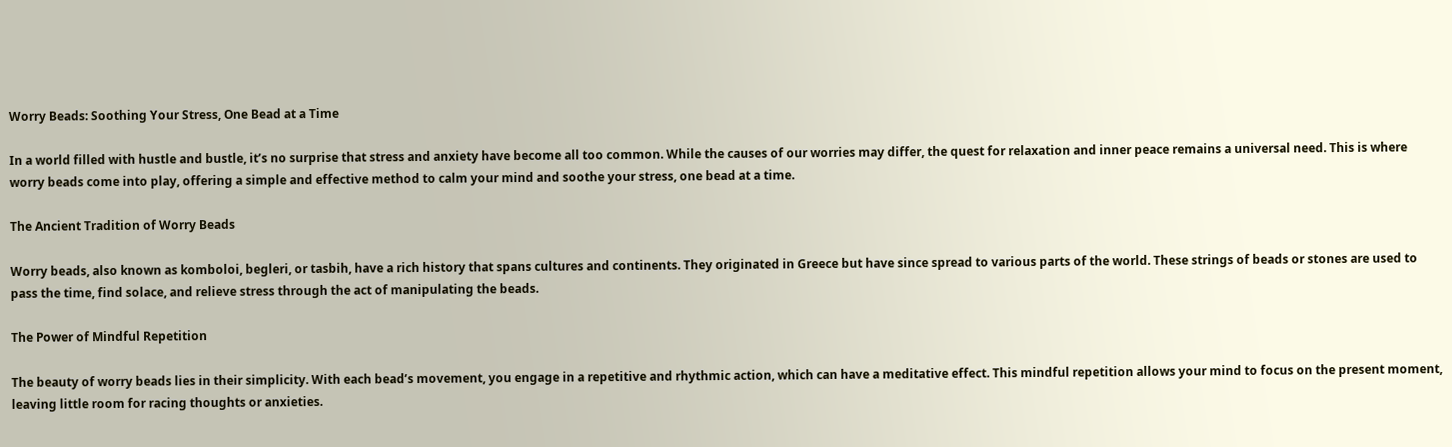Worry Beads: Soothing Your Stress, One Bead at a Time

In a world filled with hustle and bustle, it’s no surprise that stress and anxiety have become all too common. While the causes of our worries may differ, the quest for relaxation and inner peace remains a universal need. This is where worry beads come into play, offering a simple and effective method to calm your mind and soothe your stress, one bead at a time.

The Ancient Tradition of Worry Beads

Worry beads, also known as komboloi, begleri, or tasbih, have a rich history that spans cultures and continents. They originated in Greece but have since spread to various parts of the world. These strings of beads or stones are used to pass the time, find solace, and relieve stress through the act of manipulating the beads.

The Power of Mindful Repetition

The beauty of worry beads lies in their simplicity. With each bead’s movement, you engage in a repetitive and rhythmic action, which can have a meditative effect. This mindful repetition allows your mind to focus on the present moment, leaving little room for racing thoughts or anxieties.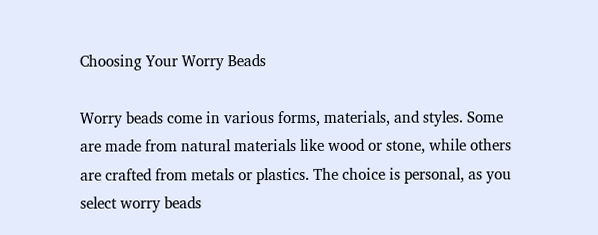Choosing Your Worry Beads

Worry beads come in various forms, materials, and styles. Some are made from natural materials like wood or stone, while others are crafted from metals or plastics. The choice is personal, as you select worry beads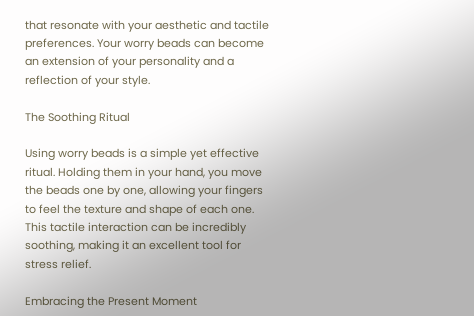that resonate with your aesthetic and tactile preferences. Your worry beads can become an extension of your personality and a reflection of your style.

The Soothing Ritual

Using worry beads is a simple yet effective ritual. Holding them in your hand, you move the beads one by one, allowing your fingers to feel the texture and shape of each one. This tactile interaction can be incredibly soothing, making it an excellent tool for stress relief.

Embracing the Present Moment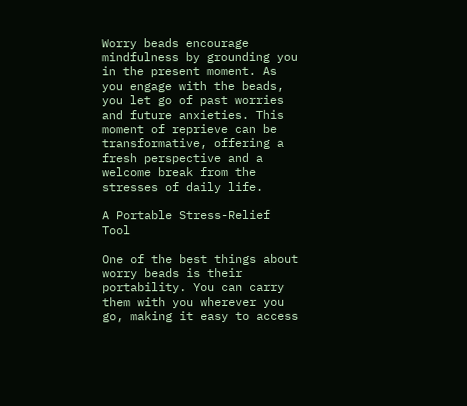Worry beads encourage mindfulness by grounding you in the present moment. As you engage with the beads, you let go of past worries and future anxieties. This moment of reprieve can be transformative, offering a fresh perspective and a welcome break from the stresses of daily life.

A Portable Stress-Relief Tool

One of the best things about worry beads is their portability. You can carry them with you wherever you go, making it easy to access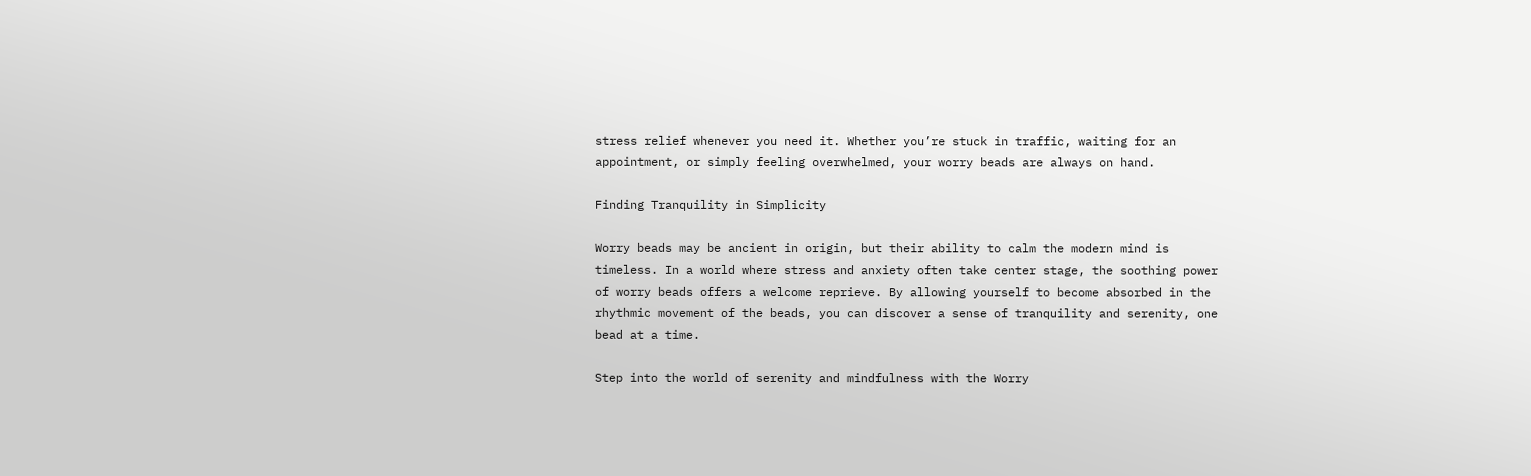stress relief whenever you need it. Whether you’re stuck in traffic, waiting for an appointment, or simply feeling overwhelmed, your worry beads are always on hand.

Finding Tranquility in Simplicity

Worry beads may be ancient in origin, but their ability to calm the modern mind is timeless. In a world where stress and anxiety often take center stage, the soothing power of worry beads offers a welcome reprieve. By allowing yourself to become absorbed in the rhythmic movement of the beads, you can discover a sense of tranquility and serenity, one bead at a time.

Step into the world of serenity and mindfulness with the Worry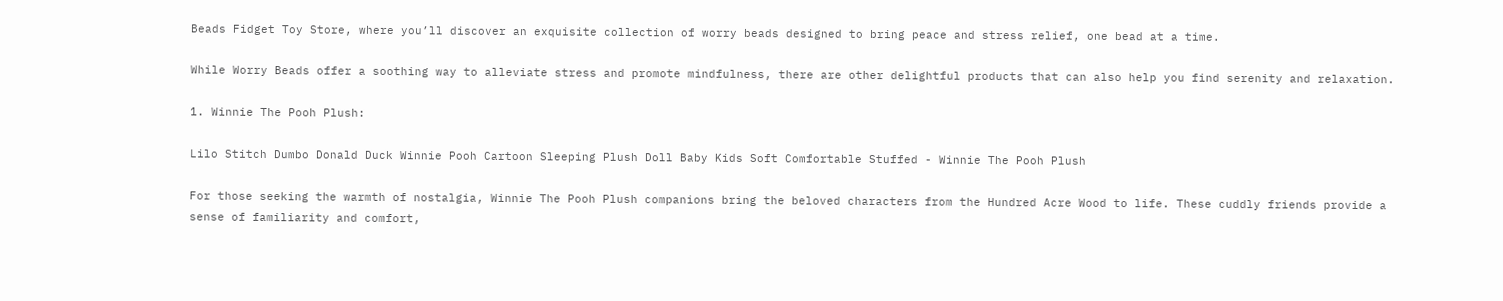Beads Fidget Toy Store, where you’ll discover an exquisite collection of worry beads designed to bring peace and stress relief, one bead at a time.

While Worry Beads offer a soothing way to alleviate stress and promote mindfulness, there are other delightful products that can also help you find serenity and relaxation.

1. Winnie The Pooh Plush:

Lilo Stitch Dumbo Donald Duck Winnie Pooh Cartoon Sleeping Plush Doll Baby Kids Soft Comfortable Stuffed - Winnie The Pooh Plush

For those seeking the warmth of nostalgia, Winnie The Pooh Plush companions bring the beloved characters from the Hundred Acre Wood to life. These cuddly friends provide a sense of familiarity and comfort,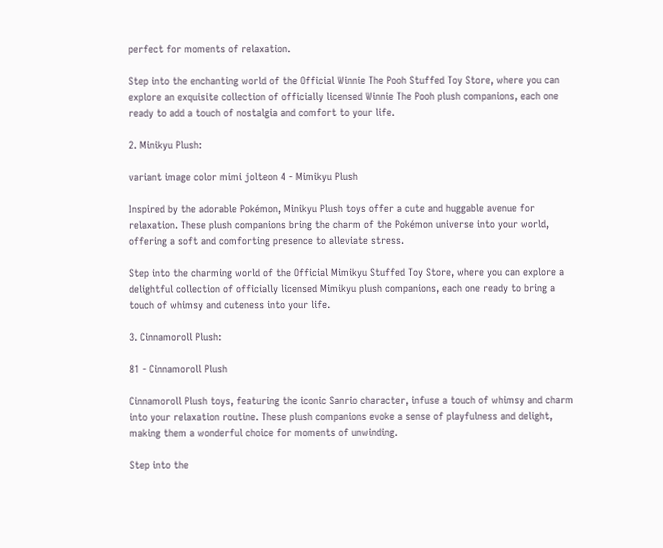perfect for moments of relaxation.

Step into the enchanting world of the Official Winnie The Pooh Stuffed Toy Store, where you can explore an exquisite collection of officially licensed Winnie The Pooh plush companions, each one ready to add a touch of nostalgia and comfort to your life.

2. Minikyu Plush:

variant image color mimi jolteon 4 - Mimikyu Plush

Inspired by the adorable Pokémon, Minikyu Plush toys offer a cute and huggable avenue for relaxation. These plush companions bring the charm of the Pokémon universe into your world, offering a soft and comforting presence to alleviate stress.

Step into the charming world of the Official Mimikyu Stuffed Toy Store, where you can explore a delightful collection of officially licensed Mimikyu plush companions, each one ready to bring a touch of whimsy and cuteness into your life.

3. Cinnamoroll Plush:

81 - Cinnamoroll Plush

Cinnamoroll Plush toys, featuring the iconic Sanrio character, infuse a touch of whimsy and charm into your relaxation routine. These plush companions evoke a sense of playfulness and delight, making them a wonderful choice for moments of unwinding.

Step into the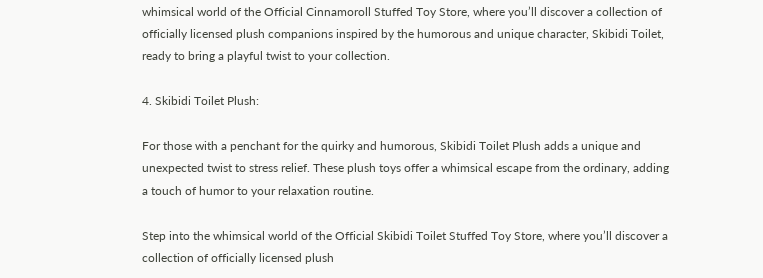whimsical world of the Official Cinnamoroll Stuffed Toy Store, where you’ll discover a collection of officially licensed plush companions inspired by the humorous and unique character, Skibidi Toilet, ready to bring a playful twist to your collection.

4. Skibidi Toilet Plush:

For those with a penchant for the quirky and humorous, Skibidi Toilet Plush adds a unique and unexpected twist to stress relief. These plush toys offer a whimsical escape from the ordinary, adding a touch of humor to your relaxation routine.

Step into the whimsical world of the Official Skibidi Toilet Stuffed Toy Store, where you’ll discover a collection of officially licensed plush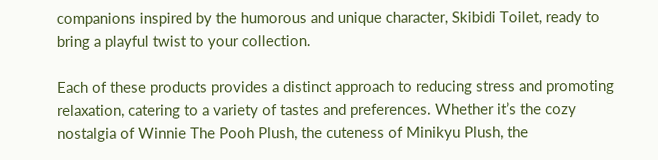companions inspired by the humorous and unique character, Skibidi Toilet, ready to bring a playful twist to your collection.

Each of these products provides a distinct approach to reducing stress and promoting relaxation, catering to a variety of tastes and preferences. Whether it’s the cozy nostalgia of Winnie The Pooh Plush, the cuteness of Minikyu Plush, the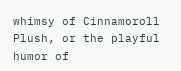whimsy of Cinnamoroll Plush, or the playful humor of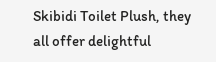Skibidi Toilet Plush, they all offer delightful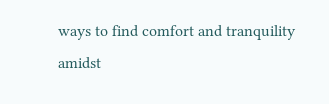ways to find comfort and tranquility amidst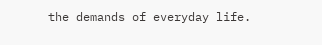the demands of everyday life.